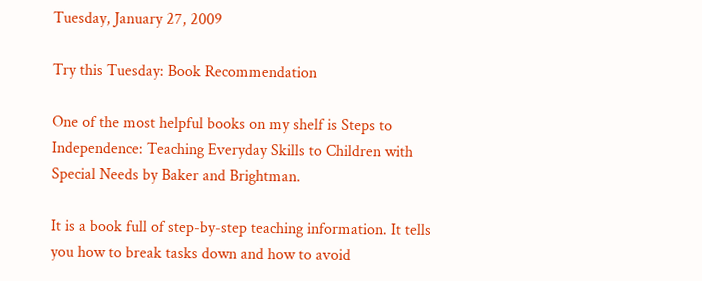Tuesday, January 27, 2009

Try this Tuesday: Book Recommendation

One of the most helpful books on my shelf is Steps to Independence: Teaching Everyday Skills to Children with Special Needs by Baker and Brightman.

It is a book full of step-by-step teaching information. It tells you how to break tasks down and how to avoid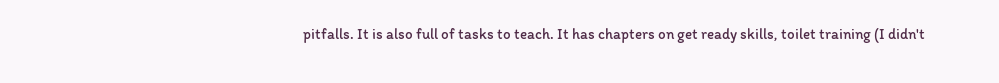pitfalls. It is also full of tasks to teach. It has chapters on get ready skills, toilet training (I didn't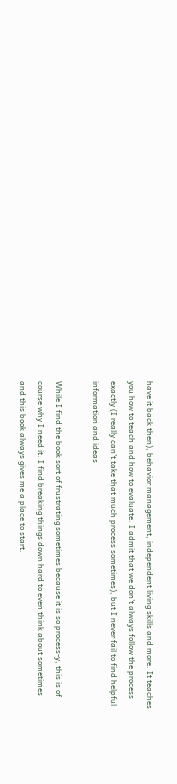have it back then), behavior management, independent living skills and more. It teaches you how to teach and how to evaluate. I admit that we don't always follow the process exactly (I really can't take that much process sometimes), but I never fail to find helpful information and ideas

While I find the book sort of frustrating sometimes because it is so process-y, this is of course why I need it. I find breaking things down hard to even think about sometimes and this book always gives me a place to start.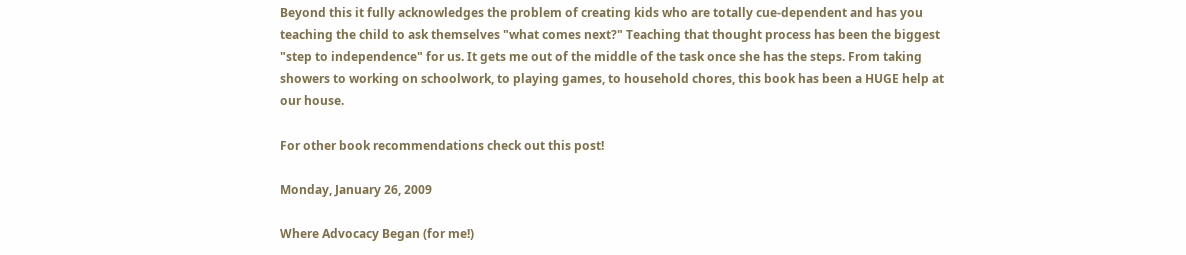Beyond this it fully acknowledges the problem of creating kids who are totally cue-dependent and has you teaching the child to ask themselves "what comes next?" Teaching that thought process has been the biggest "step to independence" for us. It gets me out of the middle of the task once she has the steps. From taking showers to working on schoolwork, to playing games, to household chores, this book has been a HUGE help at our house.

For other book recommendations check out this post!

Monday, January 26, 2009

Where Advocacy Began (for me!)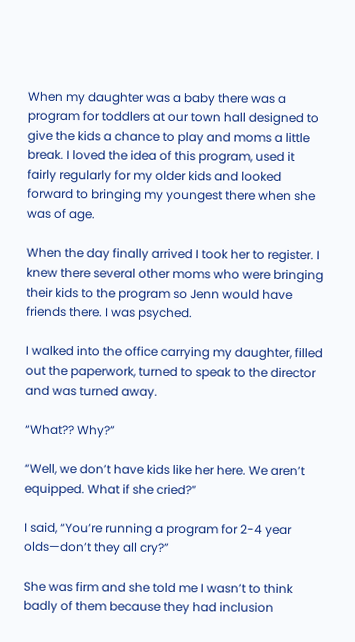When my daughter was a baby there was a program for toddlers at our town hall designed to give the kids a chance to play and moms a little break. I loved the idea of this program, used it fairly regularly for my older kids and looked forward to bringing my youngest there when she was of age.

When the day finally arrived I took her to register. I knew there several other moms who were bringing their kids to the program so Jenn would have friends there. I was psyched.

I walked into the office carrying my daughter, filled out the paperwork, turned to speak to the director and was turned away.

“What?? Why?”

“Well, we don’t have kids like her here. We aren’t equipped. What if she cried?”

I said, “You’re running a program for 2-4 year olds—don’t they all cry?”

She was firm and she told me I wasn’t to think badly of them because they had inclusion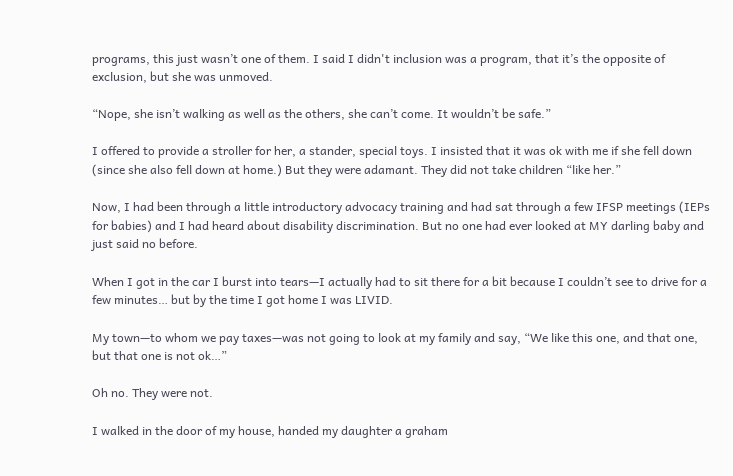programs, this just wasn’t one of them. I said I didn't inclusion was a program, that it’s the opposite of exclusion, but she was unmoved.

“Nope, she isn’t walking as well as the others, she can’t come. It wouldn’t be safe.”

I offered to provide a stroller for her, a stander, special toys. I insisted that it was ok with me if she fell down (since she also fell down at home.) But they were adamant. They did not take children “like her.”

Now, I had been through a little introductory advocacy training and had sat through a few IFSP meetings (IEPs for babies) and I had heard about disability discrimination. But no one had ever looked at MY darling baby and just said no before.

When I got in the car I burst into tears—I actually had to sit there for a bit because I couldn’t see to drive for a few minutes… but by the time I got home I was LIVID.

My town—to whom we pay taxes—was not going to look at my family and say, “We like this one, and that one, but that one is not ok…”

Oh no. They were not.

I walked in the door of my house, handed my daughter a graham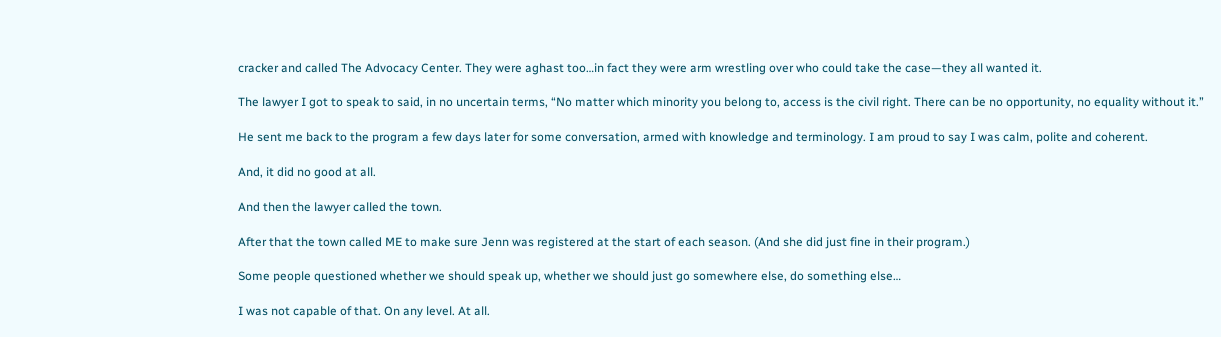cracker and called The Advocacy Center. They were aghast too…in fact they were arm wrestling over who could take the case—they all wanted it.

The lawyer I got to speak to said, in no uncertain terms, “No matter which minority you belong to, access is the civil right. There can be no opportunity, no equality without it.”

He sent me back to the program a few days later for some conversation, armed with knowledge and terminology. I am proud to say I was calm, polite and coherent.

And, it did no good at all.

And then the lawyer called the town.

After that the town called ME to make sure Jenn was registered at the start of each season. (And she did just fine in their program.)

Some people questioned whether we should speak up, whether we should just go somewhere else, do something else…

I was not capable of that. On any level. At all.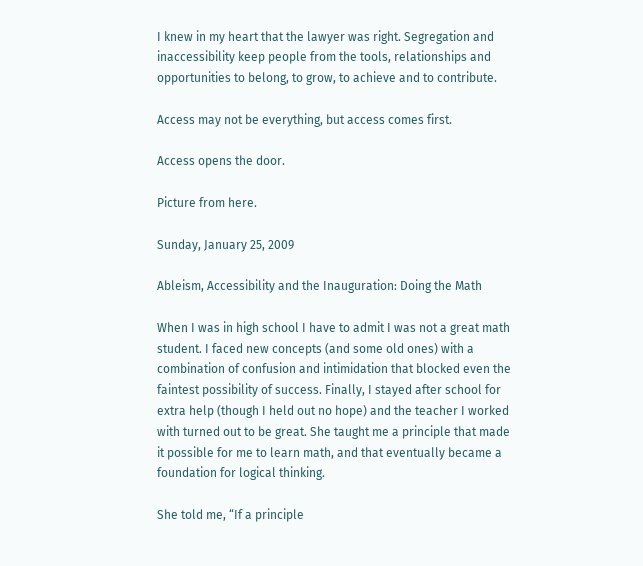I knew in my heart that the lawyer was right. Segregation and inaccessibility keep people from the tools, relationships and opportunities to belong, to grow, to achieve and to contribute.

Access may not be everything, but access comes first.

Access opens the door.

Picture from here.

Sunday, January 25, 2009

Ableism, Accessibility and the Inauguration: Doing the Math

When I was in high school I have to admit I was not a great math student. I faced new concepts (and some old ones) with a combination of confusion and intimidation that blocked even the faintest possibility of success. Finally, I stayed after school for extra help (though I held out no hope) and the teacher I worked with turned out to be great. She taught me a principle that made it possible for me to learn math, and that eventually became a foundation for logical thinking.

She told me, “If a principle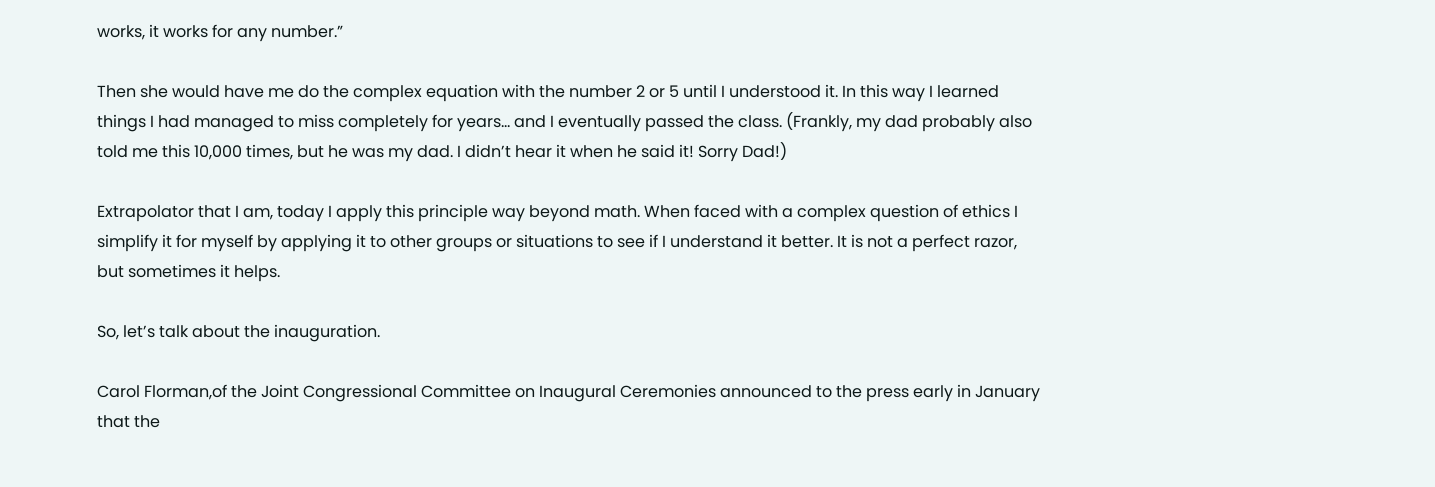works, it works for any number.”

Then she would have me do the complex equation with the number 2 or 5 until I understood it. In this way I learned things I had managed to miss completely for years… and I eventually passed the class. (Frankly, my dad probably also told me this 10,000 times, but he was my dad. I didn’t hear it when he said it! Sorry Dad!)

Extrapolator that I am, today I apply this principle way beyond math. When faced with a complex question of ethics I simplify it for myself by applying it to other groups or situations to see if I understand it better. It is not a perfect razor, but sometimes it helps.

So, let’s talk about the inauguration.

Carol Florman,of the Joint Congressional Committee on Inaugural Ceremonies announced to the press early in January that the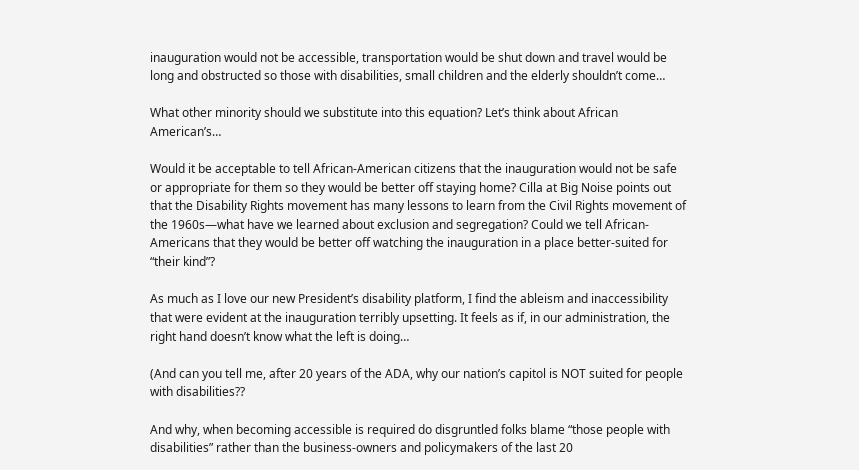inauguration would not be accessible, transportation would be shut down and travel would be long and obstructed so those with disabilities, small children and the elderly shouldn’t come…

What other minority should we substitute into this equation? Let’s think about African American’s…

Would it be acceptable to tell African-American citizens that the inauguration would not be safe or appropriate for them so they would be better off staying home? Cilla at Big Noise points out that the Disability Rights movement has many lessons to learn from the Civil Rights movement of the 1960s—what have we learned about exclusion and segregation? Could we tell African-Americans that they would be better off watching the inauguration in a place better-suited for “their kind”?

As much as I love our new President’s disability platform, I find the ableism and inaccessibility that were evident at the inauguration terribly upsetting. It feels as if, in our administration, the right hand doesn’t know what the left is doing…

(And can you tell me, after 20 years of the ADA, why our nation’s capitol is NOT suited for people with disabilities??

And why, when becoming accessible is required do disgruntled folks blame “those people with disabilities” rather than the business-owners and policymakers of the last 20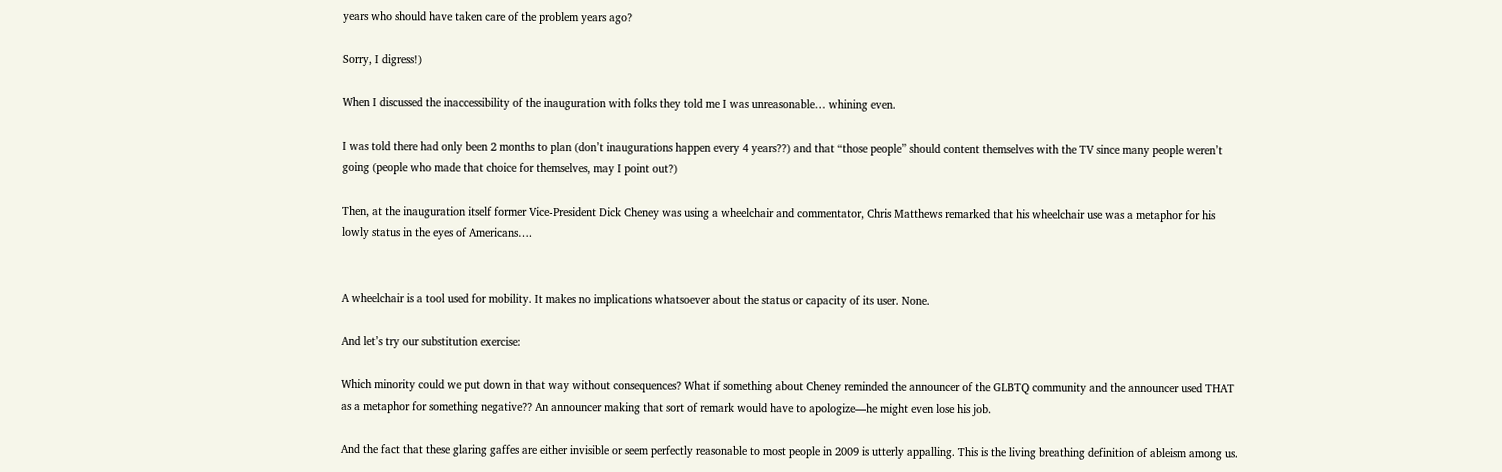years who should have taken care of the problem years ago?

Sorry, I digress!)

When I discussed the inaccessibility of the inauguration with folks they told me I was unreasonable… whining even.

I was told there had only been 2 months to plan (don’t inaugurations happen every 4 years??) and that “those people” should content themselves with the TV since many people weren’t going (people who made that choice for themselves, may I point out?)

Then, at the inauguration itself former Vice-President Dick Cheney was using a wheelchair and commentator, Chris Matthews remarked that his wheelchair use was a metaphor for his lowly status in the eyes of Americans….


A wheelchair is a tool used for mobility. It makes no implications whatsoever about the status or capacity of its user. None.

And let’s try our substitution exercise:

Which minority could we put down in that way without consequences? What if something about Cheney reminded the announcer of the GLBTQ community and the announcer used THAT as a metaphor for something negative?? An announcer making that sort of remark would have to apologize—he might even lose his job.

And the fact that these glaring gaffes are either invisible or seem perfectly reasonable to most people in 2009 is utterly appalling. This is the living breathing definition of ableism among us.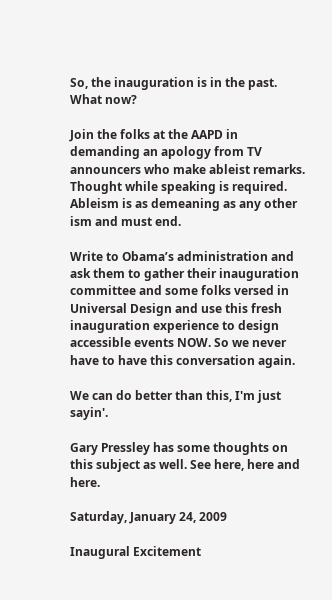So, the inauguration is in the past. What now?

Join the folks at the AAPD in demanding an apology from TV announcers who make ableist remarks. Thought while speaking is required. Ableism is as demeaning as any other ism and must end.

Write to Obama’s administration and ask them to gather their inauguration committee and some folks versed in Universal Design and use this fresh inauguration experience to design accessible events NOW. So we never have to have this conversation again.

We can do better than this, I'm just sayin'.

Gary Pressley has some thoughts on this subject as well. See here, here and here.

Saturday, January 24, 2009

Inaugural Excitement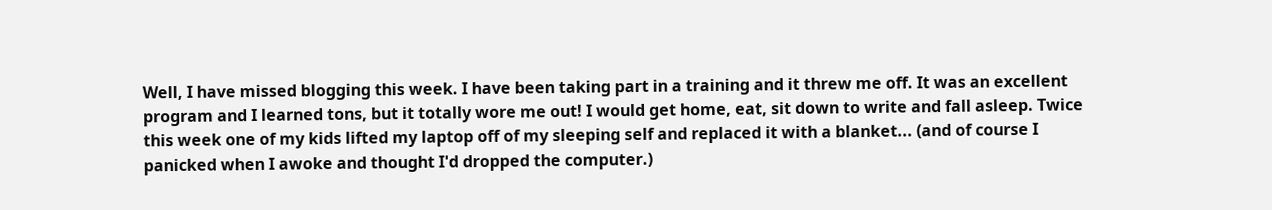Well, I have missed blogging this week. I have been taking part in a training and it threw me off. It was an excellent program and I learned tons, but it totally wore me out! I would get home, eat, sit down to write and fall asleep. Twice this week one of my kids lifted my laptop off of my sleeping self and replaced it with a blanket... (and of course I panicked when I awoke and thought I'd dropped the computer.)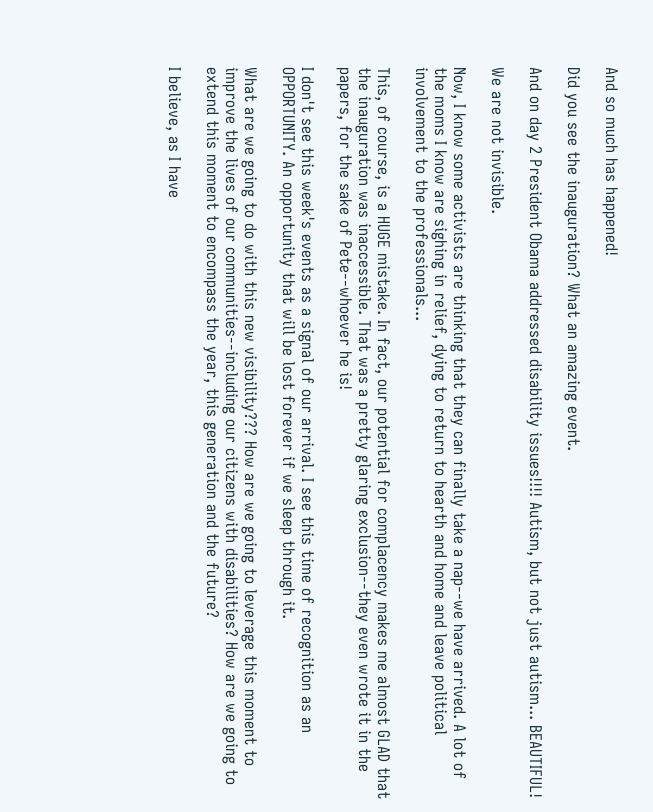And so much has happened!

Did you see the inauguration? What an amazing event.

And on day 2 President Obama addressed disability issues!!!! Autism, but not just autism... BEAUTIFUL!

We are not invisible.

Now, I know some activists are thinking that they can finally take a nap--we have arrived. A lot of the moms I know are sighing in relief, dying to return to hearth and home and leave political involvement to the professionals...

This, of course, is a HUGE mistake. In fact, our potential for complacency makes me almost GLAD that the inauguration was inaccessible. That was a pretty glaring exclusion--they even wrote it in the papers, for the sake of Pete--whoever he is!

I don't see this week's events as a signal of our arrival. I see this time of recognition as an OPPORTUNITY. An opportunity that will be lost forever if we sleep through it.

What are we going to do with this new visibility??? How are we going to leverage this moment to improve the lives of our communities--including our citizens with disabilities? How are we going to extend this moment to encompass the year, this generation and the future?

I believe, as I have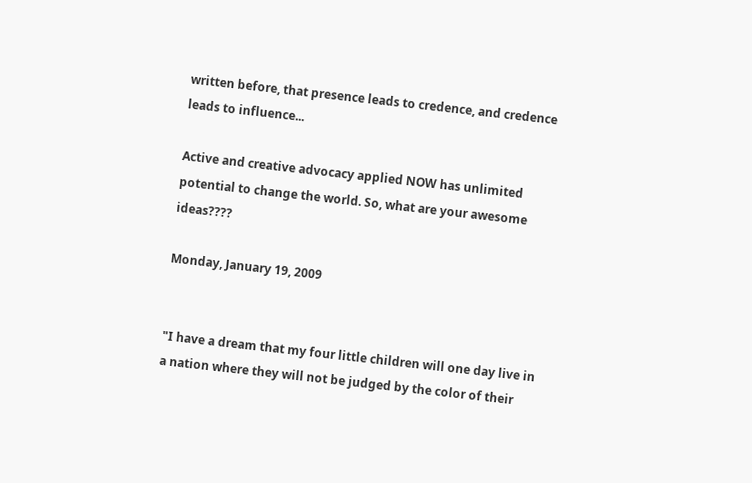written before, that presence leads to credence, and credence leads to influence...

Active and creative advocacy applied NOW has unlimited potential to change the world. So, what are your awesome ideas????

Monday, January 19, 2009


"I have a dream that my four little children will one day live in a nation where they will not be judged by the color of their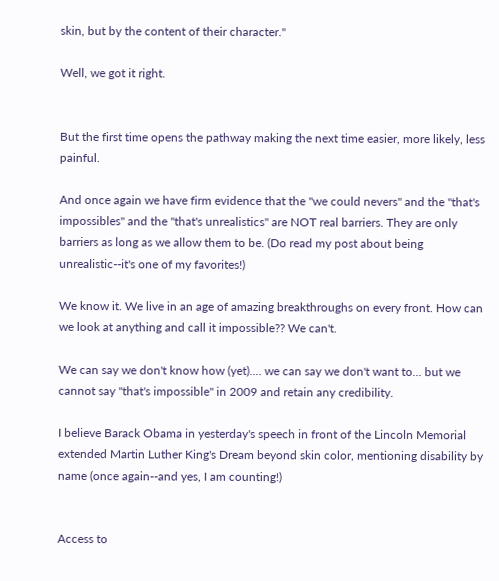skin, but by the content of their character."

Well, we got it right.


But the first time opens the pathway making the next time easier, more likely, less painful.

And once again we have firm evidence that the "we could nevers" and the "that's impossibles" and the "that's unrealistics" are NOT real barriers. They are only barriers as long as we allow them to be. (Do read my post about being unrealistic--it's one of my favorites!)

We know it. We live in an age of amazing breakthroughs on every front. How can we look at anything and call it impossible?? We can't.

We can say we don't know how (yet).... we can say we don't want to... but we cannot say "that's impossible" in 2009 and retain any credibility.

I believe Barack Obama in yesterday's speech in front of the Lincoln Memorial extended Martin Luther King's Dream beyond skin color, mentioning disability by name (once again--and yes, I am counting!)


Access to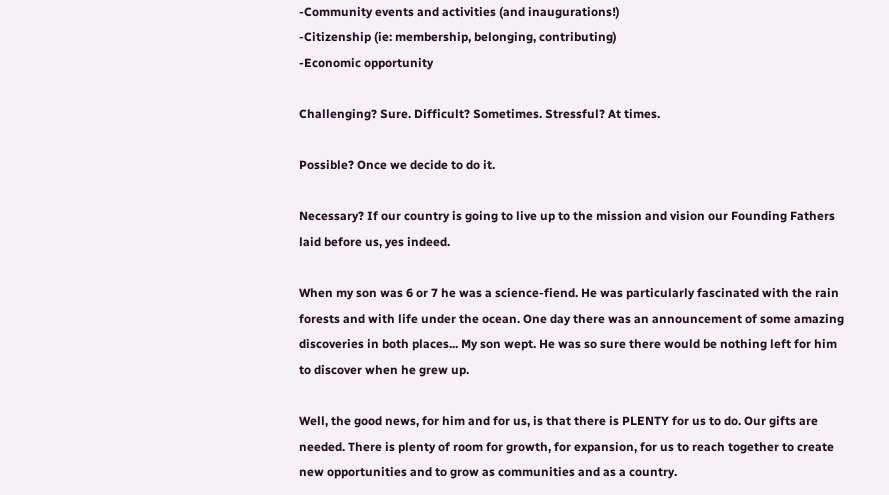-Community events and activities (and inaugurations!)
-Citizenship (ie: membership, belonging, contributing)
-Economic opportunity

Challenging? Sure. Difficult? Sometimes. Stressful? At times.

Possible? Once we decide to do it.

Necessary? If our country is going to live up to the mission and vision our Founding Fathers laid before us, yes indeed.

When my son was 6 or 7 he was a science-fiend. He was particularly fascinated with the rain forests and with life under the ocean. One day there was an announcement of some amazing discoveries in both places... My son wept. He was so sure there would be nothing left for him to discover when he grew up.

Well, the good news, for him and for us, is that there is PLENTY for us to do. Our gifts are needed. There is plenty of room for growth, for expansion, for us to reach together to create new opportunities and to grow as communities and as a country.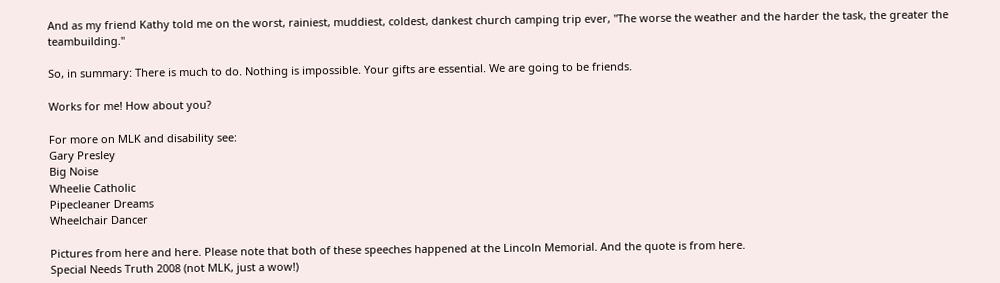And as my friend Kathy told me on the worst, rainiest, muddiest, coldest, dankest church camping trip ever, "The worse the weather and the harder the task, the greater the teambuilding."

So, in summary: There is much to do. Nothing is impossible. Your gifts are essential. We are going to be friends.

Works for me! How about you?

For more on MLK and disability see:
Gary Presley
Big Noise
Wheelie Catholic
Pipecleaner Dreams
Wheelchair Dancer

Pictures from here and here. Please note that both of these speeches happened at the Lincoln Memorial. And the quote is from here.
Special Needs Truth 2008 (not MLK, just a wow!)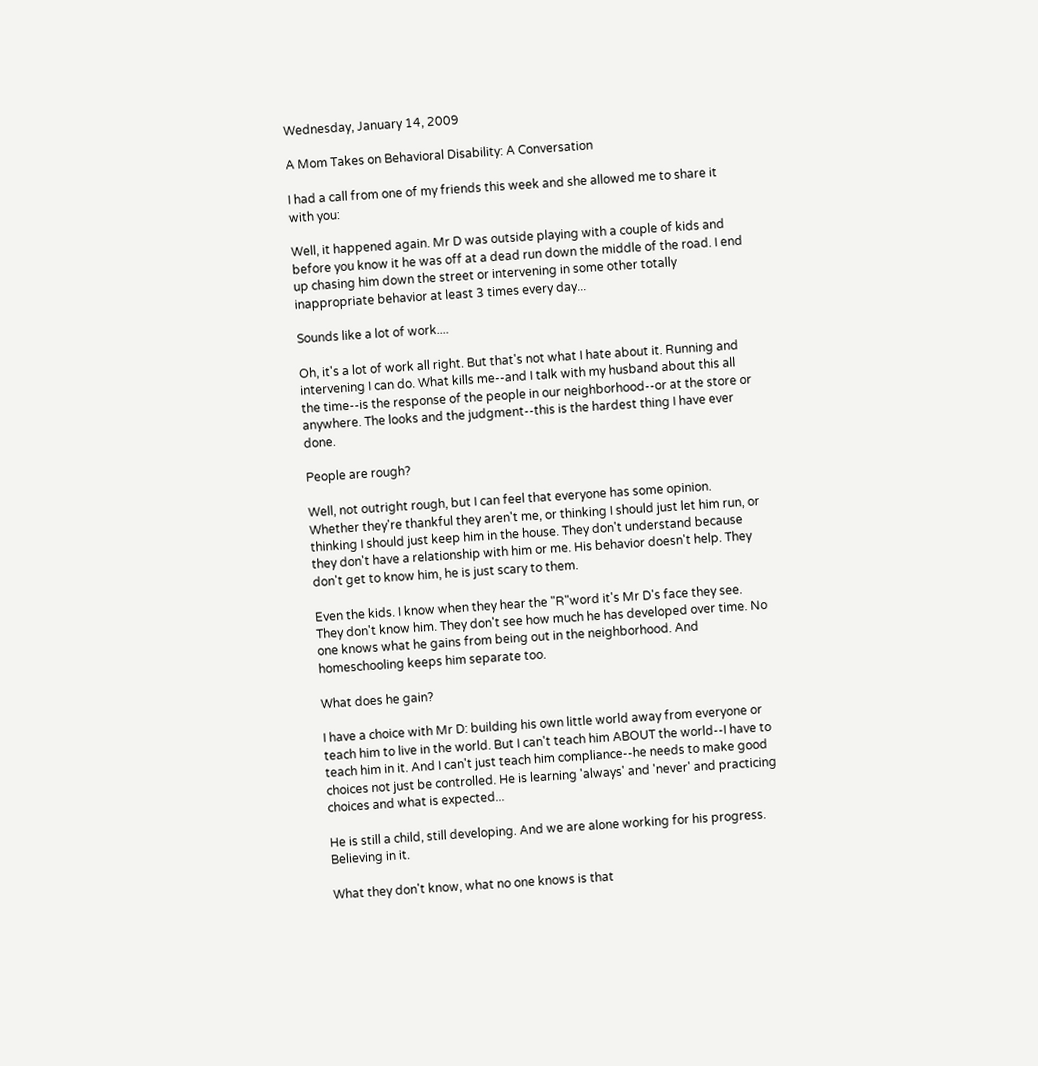Wednesday, January 14, 2009

A Mom Takes on Behavioral Disability: A Conversation

I had a call from one of my friends this week and she allowed me to share it with you:

Well, it happened again. Mr D was outside playing with a couple of kids and before you know it he was off at a dead run down the middle of the road. I end up chasing him down the street or intervening in some other totally inappropriate behavior at least 3 times every day...

Sounds like a lot of work....

Oh, it's a lot of work all right. But that's not what I hate about it. Running and intervening I can do. What kills me--and I talk with my husband about this all the time--is the response of the people in our neighborhood--or at the store or anywhere. The looks and the judgment--this is the hardest thing I have ever done.

People are rough?

Well, not outright rough, but I can feel that everyone has some opinion. Whether they're thankful they aren't me, or thinking I should just let him run, or thinking I should just keep him in the house. They don't understand because they don't have a relationship with him or me. His behavior doesn't help. They don't get to know him, he is just scary to them.

Even the kids. I know when they hear the "R"word it's Mr D's face they see. They don't know him. They don't see how much he has developed over time. No one knows what he gains from being out in the neighborhood. And homeschooling keeps him separate too.

What does he gain?

I have a choice with Mr D: building his own little world away from everyone or teach him to live in the world. But I can't teach him ABOUT the world--I have to teach him in it. And I can't just teach him compliance--he needs to make good choices not just be controlled. He is learning 'always' and 'never' and practicing choices and what is expected...

He is still a child, still developing. And we are alone working for his progress. Believing in it.

What they don't know, what no one knows is that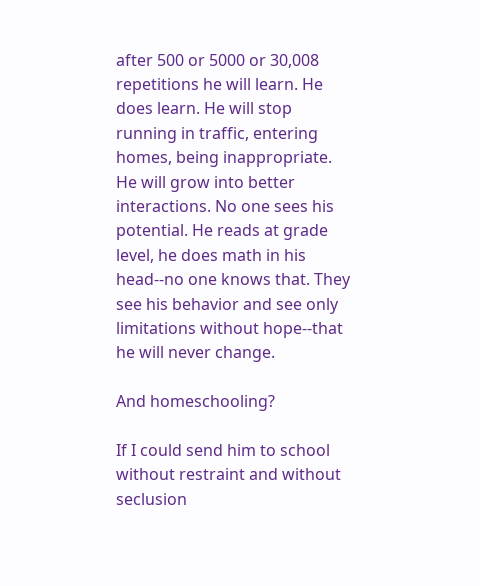after 500 or 5000 or 30,008 repetitions he will learn. He does learn. He will stop running in traffic, entering homes, being inappropriate. He will grow into better interactions. No one sees his potential. He reads at grade level, he does math in his head--no one knows that. They see his behavior and see only limitations without hope--that he will never change.

And homeschooling?

If I could send him to school without restraint and without seclusion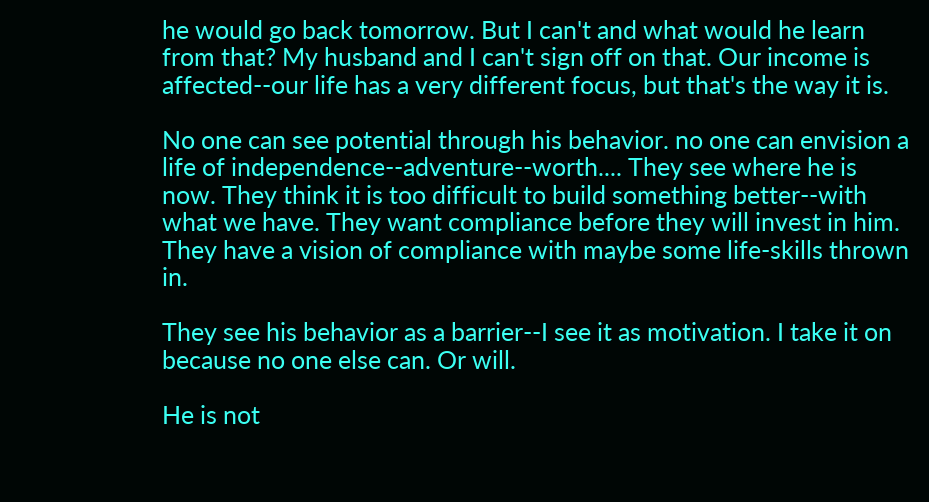he would go back tomorrow. But I can't and what would he learn from that? My husband and I can't sign off on that. Our income is affected--our life has a very different focus, but that's the way it is.

No one can see potential through his behavior. no one can envision a life of independence--adventure--worth.... They see where he is now. They think it is too difficult to build something better--with what we have. They want compliance before they will invest in him. They have a vision of compliance with maybe some life-skills thrown in.

They see his behavior as a barrier--I see it as motivation. I take it on because no one else can. Or will.

He is not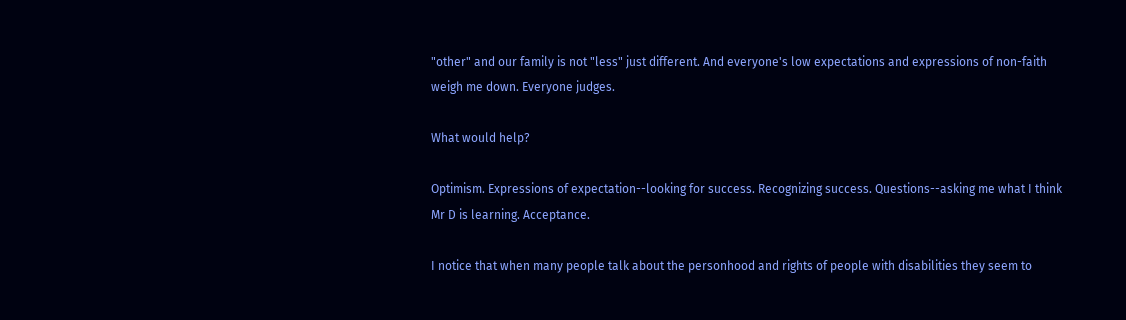"other" and our family is not "less" just different. And everyone's low expectations and expressions of non-faith weigh me down. Everyone judges.

What would help?

Optimism. Expressions of expectation--looking for success. Recognizing success. Questions--asking me what I think Mr D is learning. Acceptance.

I notice that when many people talk about the personhood and rights of people with disabilities they seem to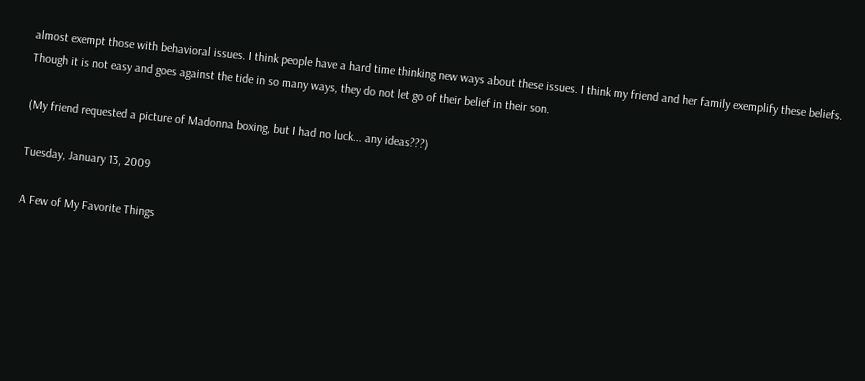almost exempt those with behavioral issues. I think people have a hard time thinking new ways about these issues. I think my friend and her family exemplify these beliefs. Though it is not easy and goes against the tide in so many ways, they do not let go of their belief in their son.

(My friend requested a picture of Madonna boxing, but I had no luck... any ideas???)

Tuesday, January 13, 2009

A Few of My Favorite Things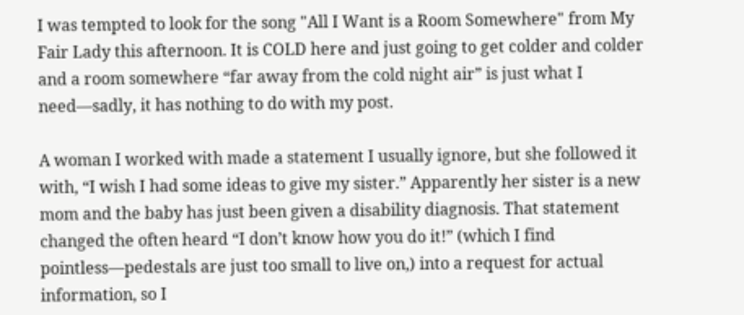I was tempted to look for the song "All I Want is a Room Somewhere" from My Fair Lady this afternoon. It is COLD here and just going to get colder and colder and a room somewhere “far away from the cold night air” is just what I need—sadly, it has nothing to do with my post.

A woman I worked with made a statement I usually ignore, but she followed it with, “I wish I had some ideas to give my sister.” Apparently her sister is a new mom and the baby has just been given a disability diagnosis. That statement changed the often heard “I don’t know how you do it!” (which I find pointless—pedestals are just too small to live on,) into a request for actual information, so I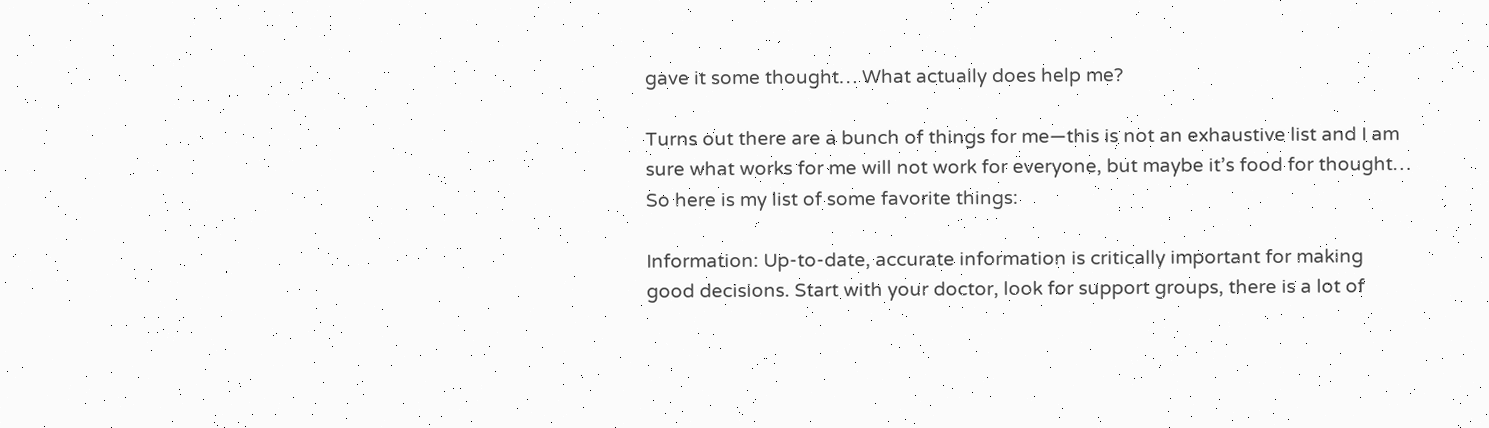gave it some thought… What actually does help me?

Turns out there are a bunch of things for me—this is not an exhaustive list and I am sure what works for me will not work for everyone, but maybe it’s food for thought… So here is my list of some favorite things:

Information: Up-to-date, accurate information is critically important for making good decisions. Start with your doctor, look for support groups, there is a lot of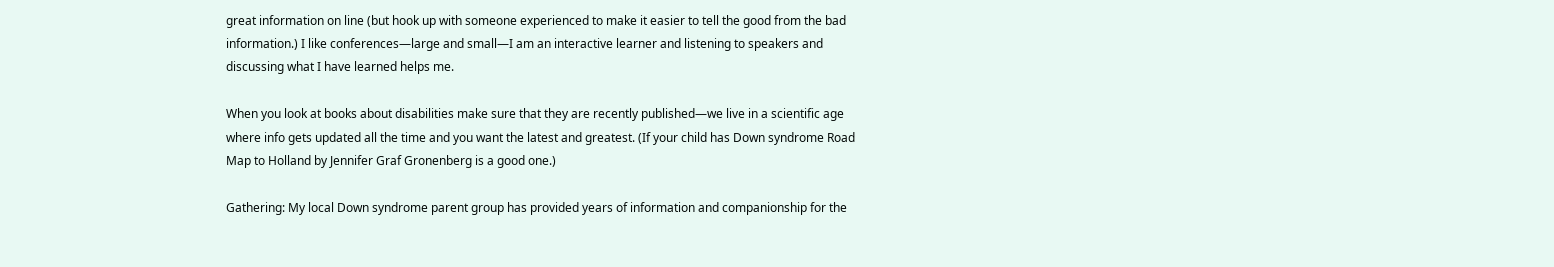great information on line (but hook up with someone experienced to make it easier to tell the good from the bad information.) I like conferences—large and small—I am an interactive learner and listening to speakers and discussing what I have learned helps me.

When you look at books about disabilities make sure that they are recently published—we live in a scientific age where info gets updated all the time and you want the latest and greatest. (If your child has Down syndrome Road Map to Holland by Jennifer Graf Gronenberg is a good one.)

Gathering: My local Down syndrome parent group has provided years of information and companionship for the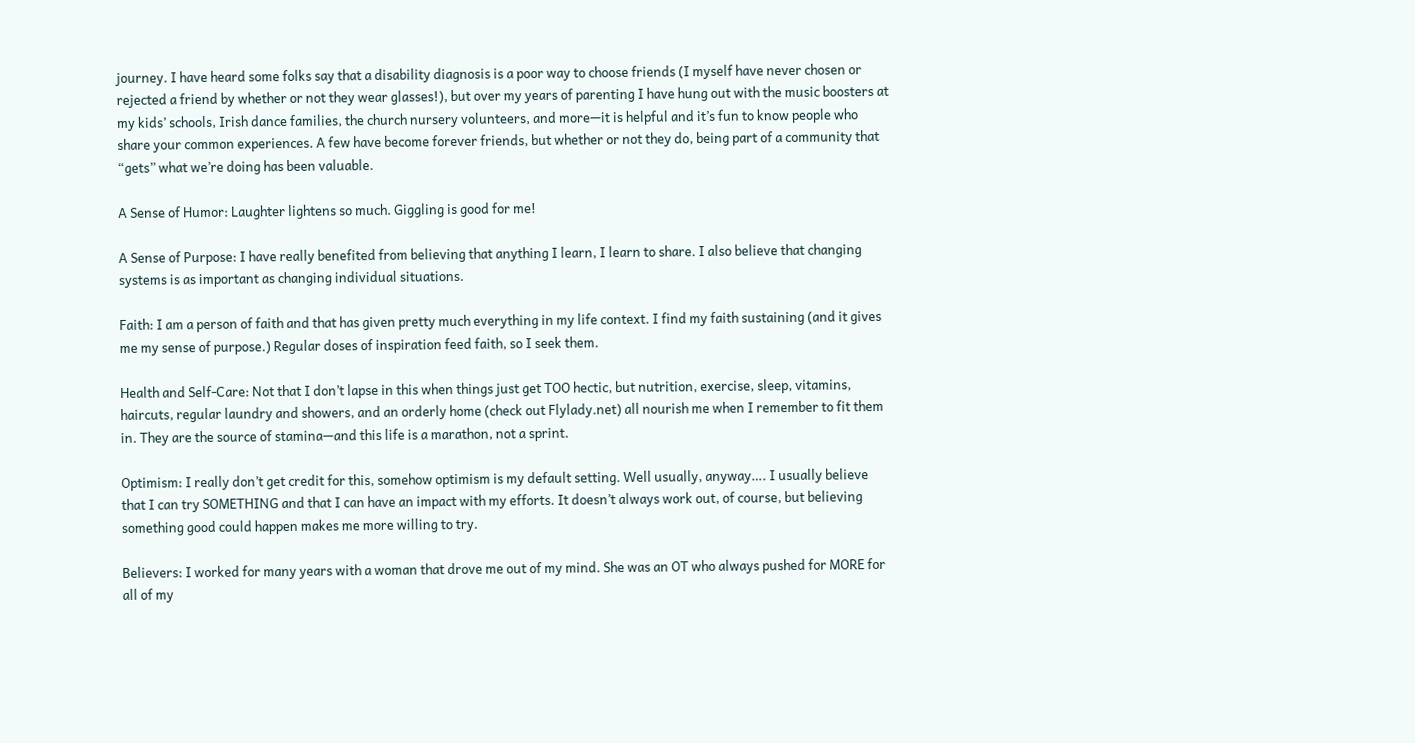journey. I have heard some folks say that a disability diagnosis is a poor way to choose friends (I myself have never chosen or rejected a friend by whether or not they wear glasses!), but over my years of parenting I have hung out with the music boosters at my kids’ schools, Irish dance families, the church nursery volunteers, and more—it is helpful and it’s fun to know people who share your common experiences. A few have become forever friends, but whether or not they do, being part of a community that “gets” what we’re doing has been valuable.

A Sense of Humor: Laughter lightens so much. Giggling is good for me!

A Sense of Purpose: I have really benefited from believing that anything I learn, I learn to share. I also believe that changing systems is as important as changing individual situations.

Faith: I am a person of faith and that has given pretty much everything in my life context. I find my faith sustaining (and it gives me my sense of purpose.) Regular doses of inspiration feed faith, so I seek them.

Health and Self-Care: Not that I don’t lapse in this when things just get TOO hectic, but nutrition, exercise, sleep, vitamins, haircuts, regular laundry and showers, and an orderly home (check out Flylady.net) all nourish me when I remember to fit them in. They are the source of stamina—and this life is a marathon, not a sprint.

Optimism: I really don’t get credit for this, somehow optimism is my default setting. Well usually, anyway…. I usually believe that I can try SOMETHING and that I can have an impact with my efforts. It doesn’t always work out, of course, but believing something good could happen makes me more willing to try.

Believers: I worked for many years with a woman that drove me out of my mind. She was an OT who always pushed for MORE for all of my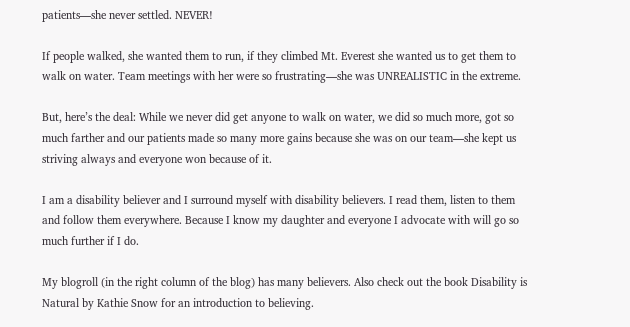patients—she never settled. NEVER!

If people walked, she wanted them to run, if they climbed Mt. Everest she wanted us to get them to walk on water. Team meetings with her were so frustrating—she was UNREALISTIC in the extreme.

But, here’s the deal: While we never did get anyone to walk on water, we did so much more, got so much farther and our patients made so many more gains because she was on our team—she kept us striving always and everyone won because of it.

I am a disability believer and I surround myself with disability believers. I read them, listen to them and follow them everywhere. Because I know my daughter and everyone I advocate with will go so much further if I do.

My blogroll (in the right column of the blog) has many believers. Also check out the book Disability is Natural by Kathie Snow for an introduction to believing.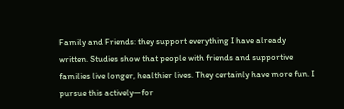Family and Friends: they support everything I have already written. Studies show that people with friends and supportive families live longer, healthier lives. They certainly have more fun. I pursue this actively—for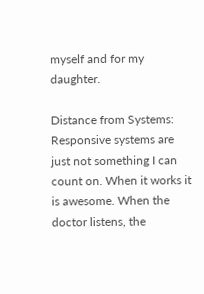myself and for my daughter.

Distance from Systems: Responsive systems are just not something I can count on. When it works it is awesome. When the doctor listens, the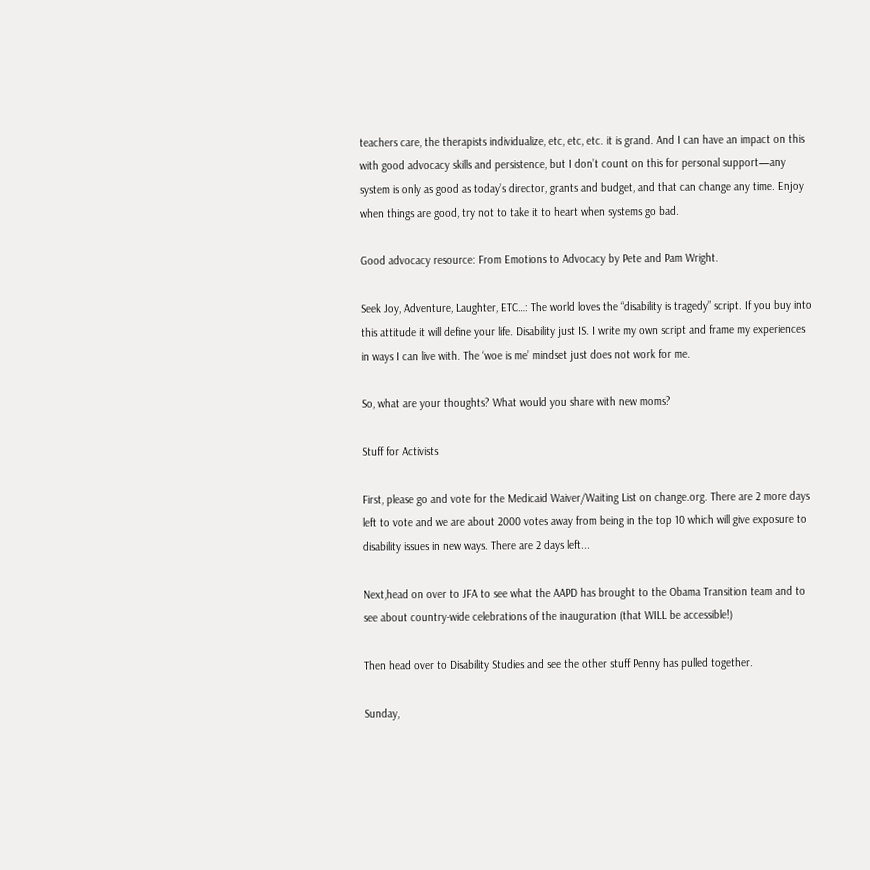teachers care, the therapists individualize, etc, etc, etc. it is grand. And I can have an impact on this with good advocacy skills and persistence, but I don’t count on this for personal support—any system is only as good as today’s director, grants and budget, and that can change any time. Enjoy when things are good, try not to take it to heart when systems go bad.

Good advocacy resource: From Emotions to Advocacy by Pete and Pam Wright.

Seek Joy, Adventure, Laughter, ETC…: The world loves the “disability is tragedy” script. If you buy into this attitude it will define your life. Disability just IS. I write my own script and frame my experiences in ways I can live with. The ‘woe is me’ mindset just does not work for me.

So, what are your thoughts? What would you share with new moms?

Stuff for Activists

First, please go and vote for the Medicaid Waiver/Waiting List on change.org. There are 2 more days left to vote and we are about 2000 votes away from being in the top 10 which will give exposure to disability issues in new ways. There are 2 days left...

Next,head on over to JFA to see what the AAPD has brought to the Obama Transition team and to see about country-wide celebrations of the inauguration (that WILL be accessible!)

Then head over to Disability Studies and see the other stuff Penny has pulled together.

Sunday,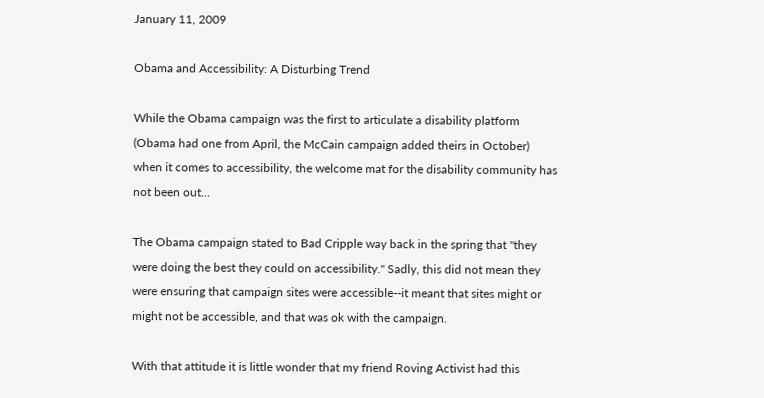January 11, 2009

Obama and Accessibility: A Disturbing Trend

While the Obama campaign was the first to articulate a disability platform (Obama had one from April, the McCain campaign added theirs in October) when it comes to accessibility, the welcome mat for the disability community has not been out...

The Obama campaign stated to Bad Cripple way back in the spring that "they were doing the best they could on accessibility." Sadly, this did not mean they were ensuring that campaign sites were accessible--it meant that sites might or might not be accessible, and that was ok with the campaign.

With that attitude it is little wonder that my friend Roving Activist had this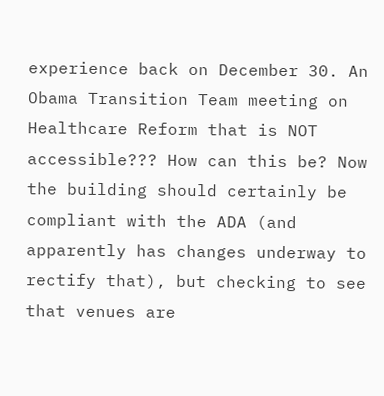experience back on December 30. An Obama Transition Team meeting on Healthcare Reform that is NOT accessible??? How can this be? Now the building should certainly be compliant with the ADA (and apparently has changes underway to rectify that), but checking to see that venues are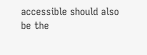accessible should also be the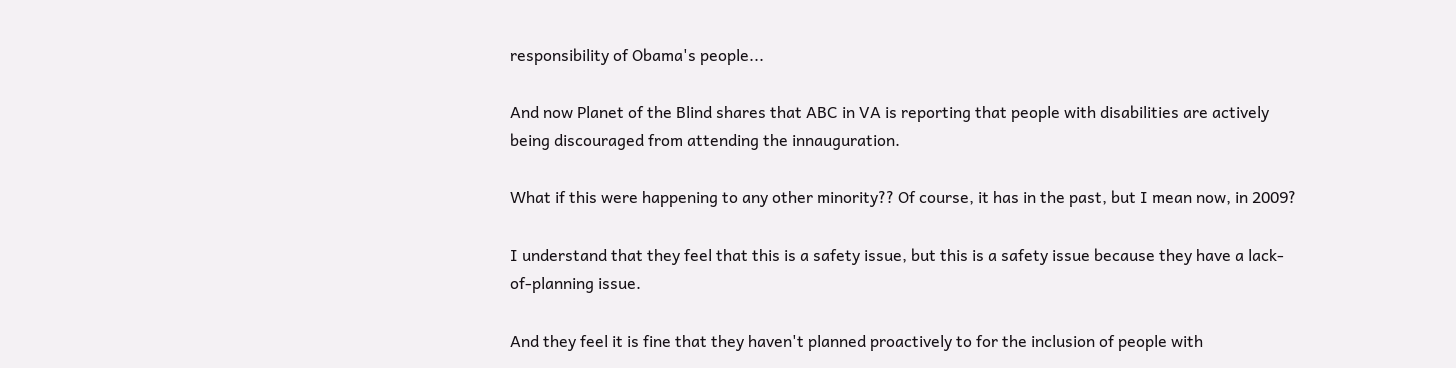responsibility of Obama's people...

And now Planet of the Blind shares that ABC in VA is reporting that people with disabilities are actively being discouraged from attending the innauguration.

What if this were happening to any other minority?? Of course, it has in the past, but I mean now, in 2009?

I understand that they feel that this is a safety issue, but this is a safety issue because they have a lack-of-planning issue.

And they feel it is fine that they haven't planned proactively to for the inclusion of people with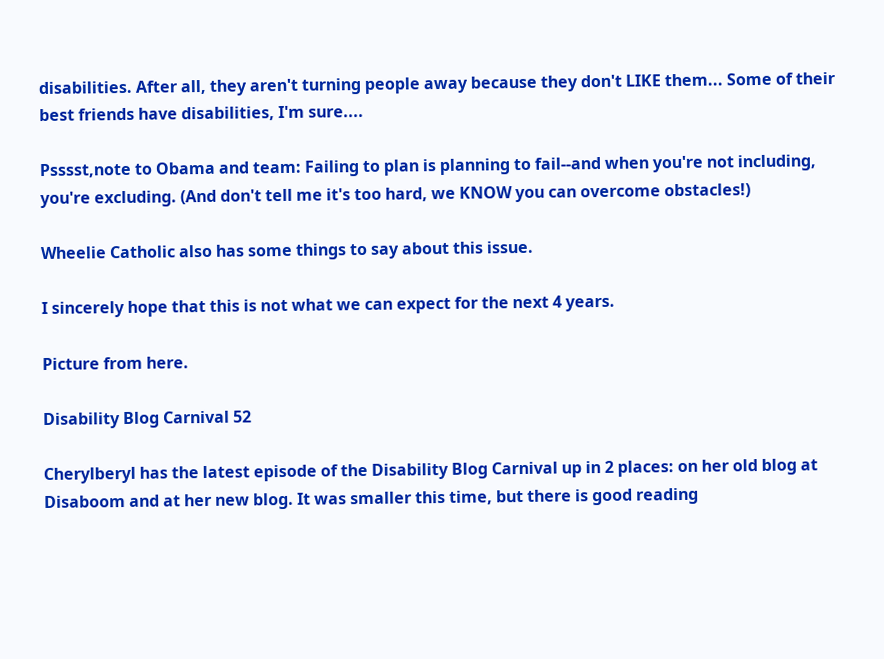disabilities. After all, they aren't turning people away because they don't LIKE them... Some of their best friends have disabilities, I'm sure....

Psssst,note to Obama and team: Failing to plan is planning to fail--and when you're not including, you're excluding. (And don't tell me it's too hard, we KNOW you can overcome obstacles!)

Wheelie Catholic also has some things to say about this issue.

I sincerely hope that this is not what we can expect for the next 4 years.

Picture from here.

Disability Blog Carnival 52

Cherylberyl has the latest episode of the Disability Blog Carnival up in 2 places: on her old blog at Disaboom and at her new blog. It was smaller this time, but there is good reading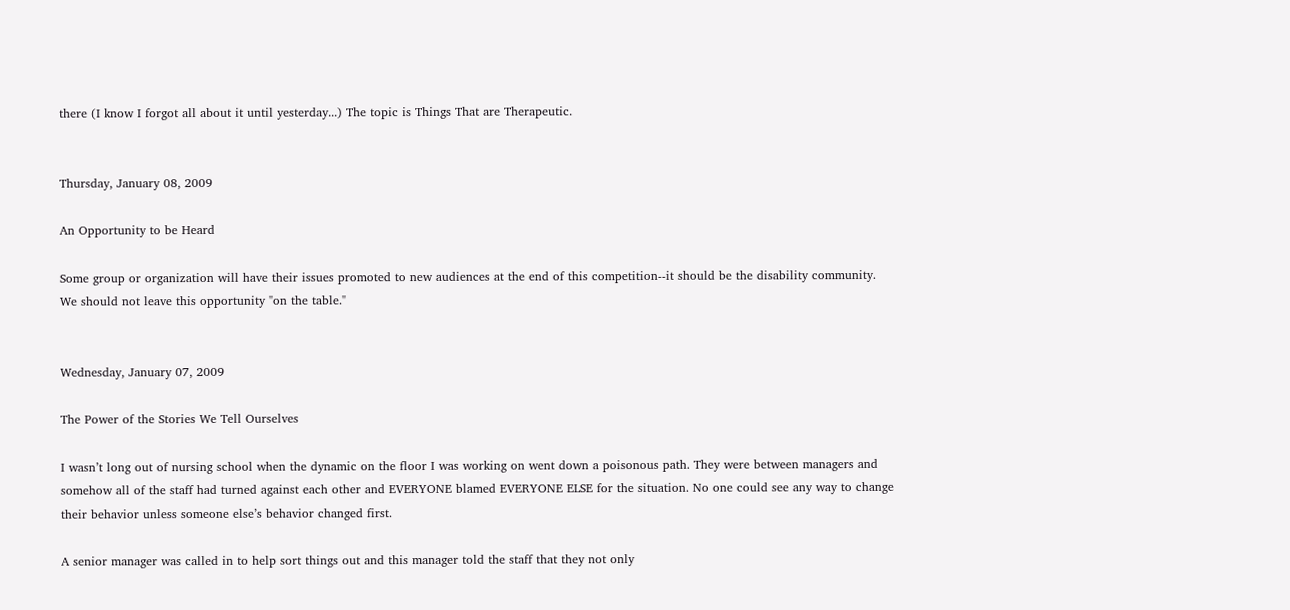there (I know I forgot all about it until yesterday...) The topic is Things That are Therapeutic.


Thursday, January 08, 2009

An Opportunity to be Heard

Some group or organization will have their issues promoted to new audiences at the end of this competition--it should be the disability community. We should not leave this opportunity "on the table."


Wednesday, January 07, 2009

The Power of the Stories We Tell Ourselves

I wasn’t long out of nursing school when the dynamic on the floor I was working on went down a poisonous path. They were between managers and somehow all of the staff had turned against each other and EVERYONE blamed EVERYONE ELSE for the situation. No one could see any way to change their behavior unless someone else’s behavior changed first.

A senior manager was called in to help sort things out and this manager told the staff that they not only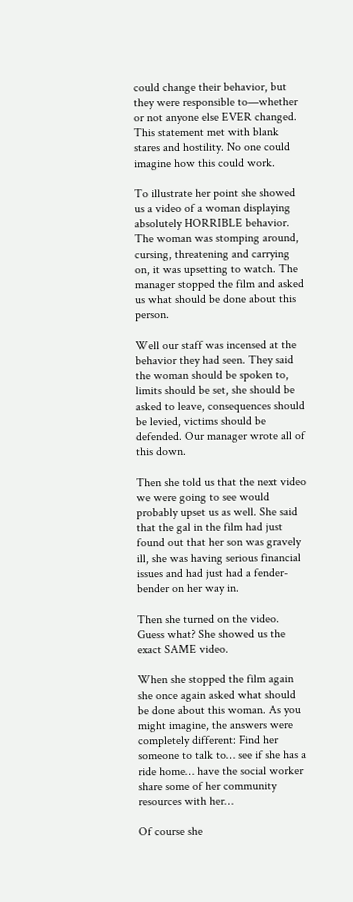could change their behavior, but they were responsible to—whether or not anyone else EVER changed. This statement met with blank stares and hostility. No one could imagine how this could work.

To illustrate her point she showed us a video of a woman displaying absolutely HORRIBLE behavior. The woman was stomping around, cursing, threatening and carrying on, it was upsetting to watch. The manager stopped the film and asked us what should be done about this person.

Well our staff was incensed at the behavior they had seen. They said the woman should be spoken to, limits should be set, she should be asked to leave, consequences should be levied, victims should be defended. Our manager wrote all of this down.

Then she told us that the next video we were going to see would probably upset us as well. She said that the gal in the film had just found out that her son was gravely ill, she was having serious financial issues and had just had a fender-bender on her way in.

Then she turned on the video. Guess what? She showed us the exact SAME video.

When she stopped the film again she once again asked what should be done about this woman. As you might imagine, the answers were completely different: Find her someone to talk to… see if she has a ride home… have the social worker share some of her community resources with her…

Of course she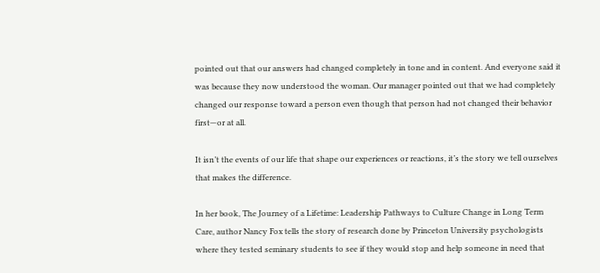pointed out that our answers had changed completely in tone and in content. And everyone said it was because they now understood the woman. Our manager pointed out that we had completely changed our response toward a person even though that person had not changed their behavior first—or at all.

It isn’t the events of our life that shape our experiences or reactions, it’s the story we tell ourselves that makes the difference.

In her book, The Journey of a Lifetime: Leadership Pathways to Culture Change in Long Term Care, author Nancy Fox tells the story of research done by Princeton University psychologists where they tested seminary students to see if they would stop and help someone in need that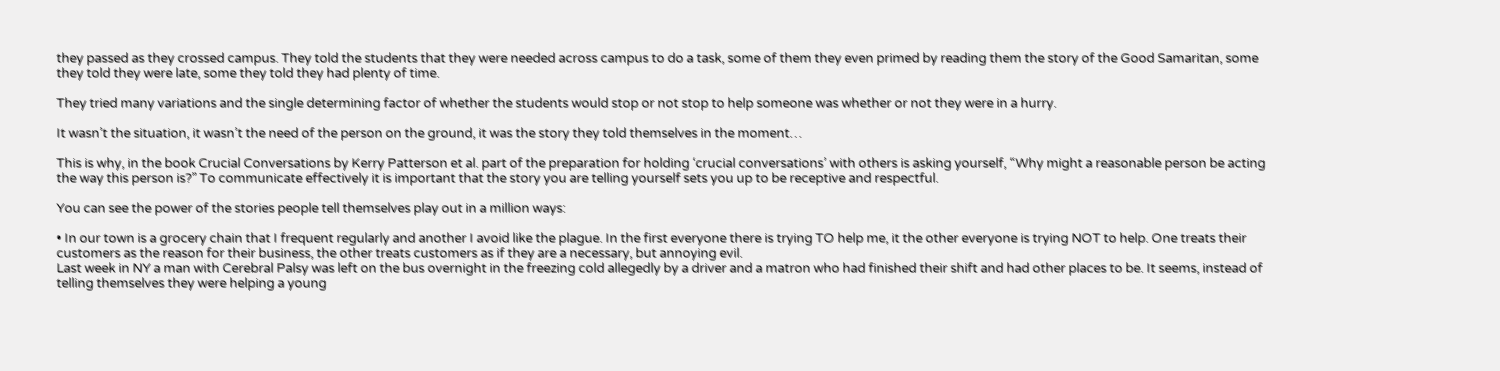they passed as they crossed campus. They told the students that they were needed across campus to do a task, some of them they even primed by reading them the story of the Good Samaritan, some they told they were late, some they told they had plenty of time.

They tried many variations and the single determining factor of whether the students would stop or not stop to help someone was whether or not they were in a hurry.

It wasn’t the situation, it wasn’t the need of the person on the ground, it was the story they told themselves in the moment…

This is why, in the book Crucial Conversations by Kerry Patterson et al. part of the preparation for holding ‘crucial conversations’ with others is asking yourself, “Why might a reasonable person be acting the way this person is?” To communicate effectively it is important that the story you are telling yourself sets you up to be receptive and respectful.

You can see the power of the stories people tell themselves play out in a million ways:

• In our town is a grocery chain that I frequent regularly and another I avoid like the plague. In the first everyone there is trying TO help me, it the other everyone is trying NOT to help. One treats their customers as the reason for their business, the other treats customers as if they are a necessary, but annoying evil.
Last week in NY a man with Cerebral Palsy was left on the bus overnight in the freezing cold allegedly by a driver and a matron who had finished their shift and had other places to be. It seems, instead of telling themselves they were helping a young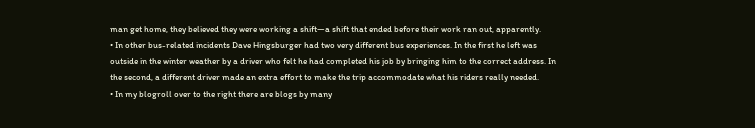man get home, they believed they were working a shift—a shift that ended before their work ran out, apparently.
• In other bus-related incidents Dave Hingsburger had two very different bus experiences. In the first he left was outside in the winter weather by a driver who felt he had completed his job by bringing him to the correct address. In the second, a different driver made an extra effort to make the trip accommodate what his riders really needed.
• In my blogroll over to the right there are blogs by many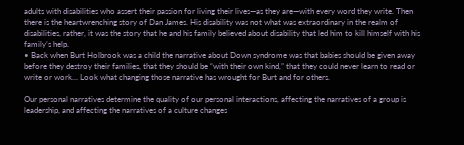adults with disabilities who assert their passion for living their lives—as they are—with every word they write. Then there is the heartwrenching story of Dan James. His disability was not what was extraordinary in the realm of disabilities, rather, it was the story that he and his family believed about disability that led him to kill himself with his family’s help.
• Back when Burt Holbrook was a child the narrative about Down syndrome was that babies should be given away before they destroy their families, that they should be “with their own kind,” that they could never learn to read or write or work… Look what changing those narrative has wrought for Burt and for others.

Our personal narratives determine the quality of our personal interactions, affecting the narratives of a group is leadership, and affecting the narratives of a culture changes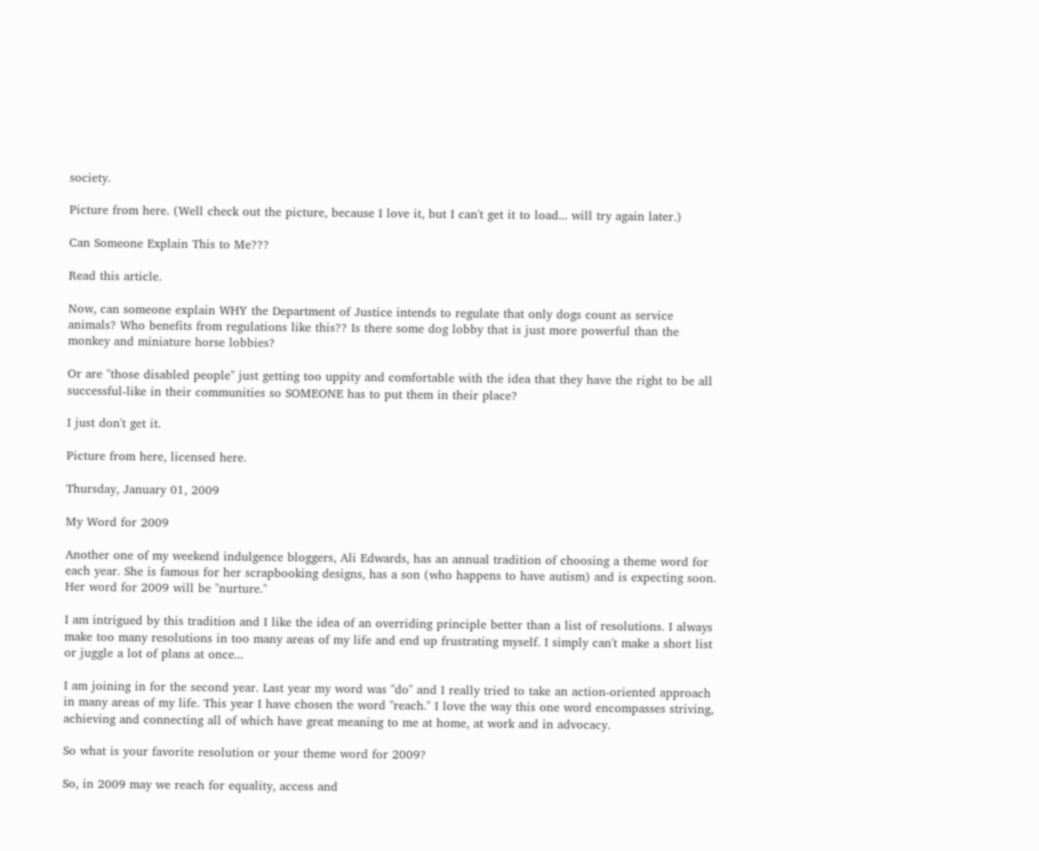society.

Picture from here. (Well check out the picture, because I love it, but I can't get it to load... will try again later.)

Can Someone Explain This to Me???

Read this article.

Now, can someone explain WHY the Department of Justice intends to regulate that only dogs count as service animals? Who benefits from regulations like this?? Is there some dog lobby that is just more powerful than the monkey and miniature horse lobbies?

Or are "those disabled people" just getting too uppity and comfortable with the idea that they have the right to be all successful-like in their communities so SOMEONE has to put them in their place?

I just don't get it.

Picture from here, licensed here.

Thursday, January 01, 2009

My Word for 2009

Another one of my weekend indulgence bloggers, Ali Edwards, has an annual tradition of choosing a theme word for each year. She is famous for her scrapbooking designs, has a son (who happens to have autism) and is expecting soon. Her word for 2009 will be "nurture."

I am intrigued by this tradition and I like the idea of an overriding principle better than a list of resolutions. I always make too many resolutions in too many areas of my life and end up frustrating myself. I simply can't make a short list or juggle a lot of plans at once...

I am joining in for the second year. Last year my word was "do" and I really tried to take an action-oriented approach in many areas of my life. This year I have chosen the word "reach." I love the way this one word encompasses striving, achieving and connecting all of which have great meaning to me at home, at work and in advocacy.

So what is your favorite resolution or your theme word for 2009?

So, in 2009 may we reach for equality, access and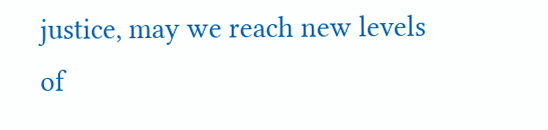justice, may we reach new levels of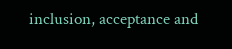inclusion, acceptance and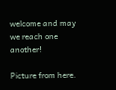welcome and may we reach one another!

Picture from here.